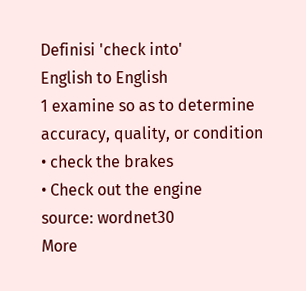Definisi 'check into'
English to English
1 examine so as to determine accuracy, quality, or condition
• check the brakes
• Check out the engine
source: wordnet30
More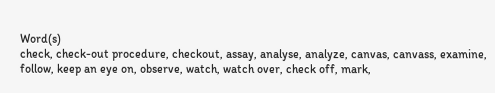Word(s)
check, check-out procedure, checkout, assay, analyse, analyze, canvas, canvass, examine, follow, keep an eye on, observe, watch, watch over, check off, mark,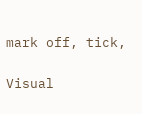mark off, tick,

Visual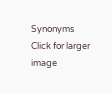Synonyms
Click for larger image